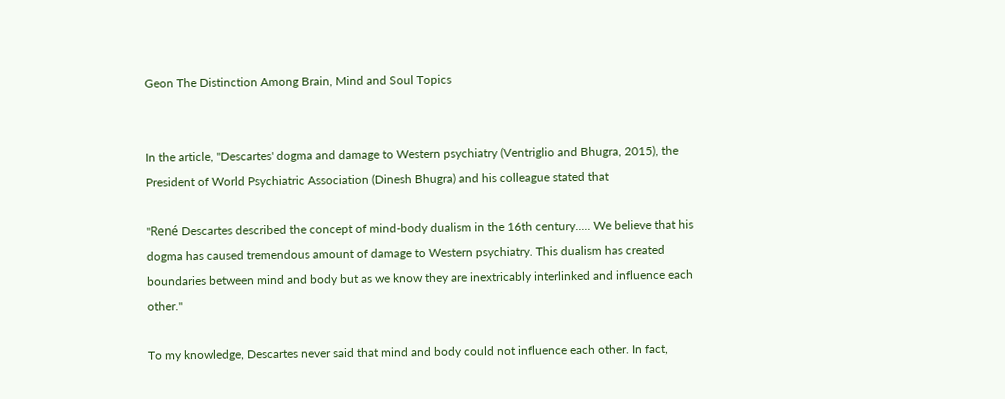Geon The Distinction Among Brain, Mind and Soul Topics


In the article, "Descartes' dogma and damage to Western psychiatry (Ventriglio and Bhugra, 2015), the President of World Psychiatric Association (Dinesh Bhugra) and his colleague stated that

"René Descartes described the concept of mind-body dualism in the 16th century..... We believe that his dogma has caused tremendous amount of damage to Western psychiatry. This dualism has created boundaries between mind and body but as we know they are inextricably interlinked and influence each other."

To my knowledge, Descartes never said that mind and body could not influence each other. In fact,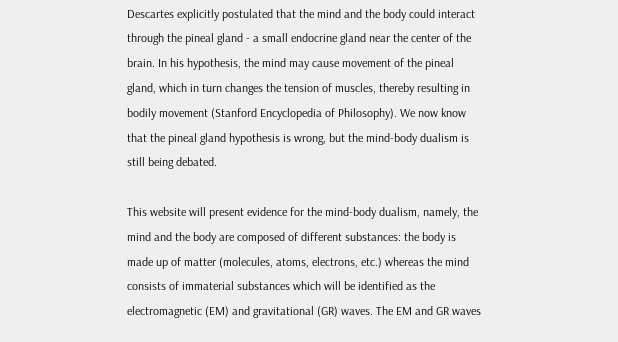Descartes explicitly postulated that the mind and the body could interact through the pineal gland - a small endocrine gland near the center of the brain. In his hypothesis, the mind may cause movement of the pineal gland, which in turn changes the tension of muscles, thereby resulting in bodily movement (Stanford Encyclopedia of Philosophy). We now know that the pineal gland hypothesis is wrong, but the mind-body dualism is still being debated.

This website will present evidence for the mind-body dualism, namely, the mind and the body are composed of different substances: the body is made up of matter (molecules, atoms, electrons, etc.) whereas the mind consists of immaterial substances which will be identified as the electromagnetic (EM) and gravitational (GR) waves. The EM and GR waves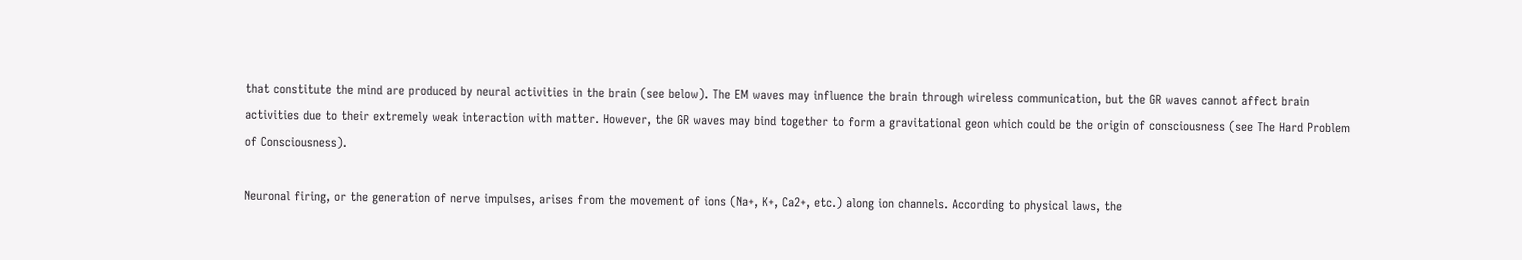that constitute the mind are produced by neural activities in the brain (see below). The EM waves may influence the brain through wireless communication, but the GR waves cannot affect brain activities due to their extremely weak interaction with matter. However, the GR waves may bind together to form a gravitational geon which could be the origin of consciousness (see The Hard Problem of Consciousness).

Neuronal firing, or the generation of nerve impulses, arises from the movement of ions (Na+, K+, Ca2+, etc.) along ion channels. According to physical laws, the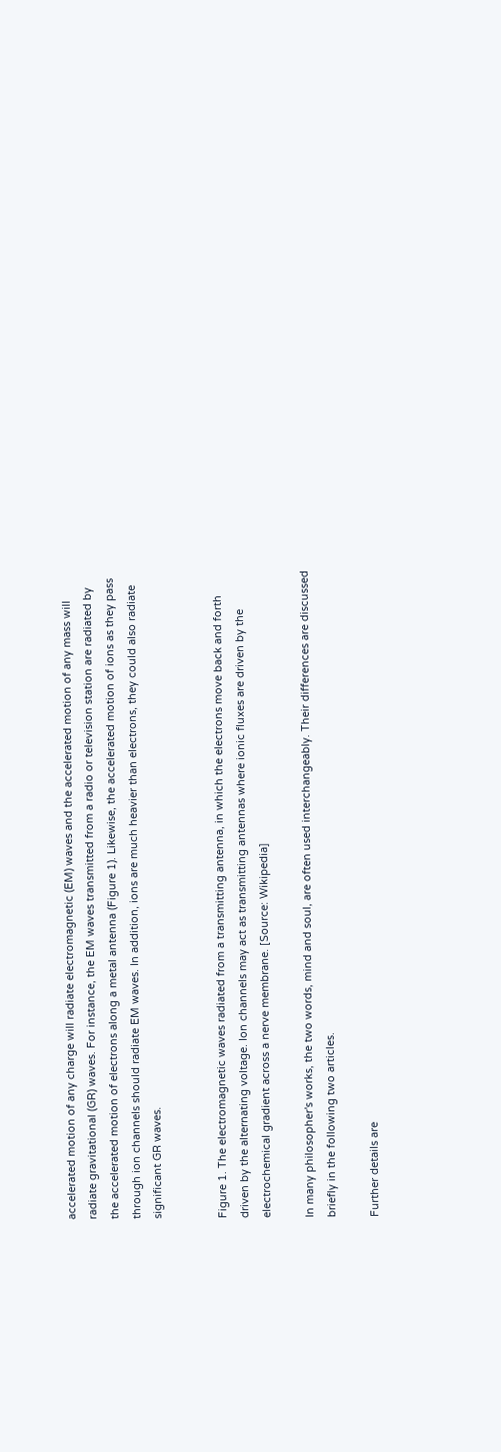accelerated motion of any charge will radiate electromagnetic (EM) waves and the accelerated motion of any mass will radiate gravitational (GR) waves. For instance, the EM waves transmitted from a radio or television station are radiated by the accelerated motion of electrons along a metal antenna (Figure 1). Likewise, the accelerated motion of ions as they pass through ion channels should radiate EM waves. In addition, ions are much heavier than electrons, they could also radiate significant GR waves.


Figure 1. The electromagnetic waves radiated from a transmitting antenna, in which the electrons move back and forth driven by the alternating voltage. Ion channels may act as transmitting antennas where ionic fluxes are driven by the electrochemical gradient across a nerve membrane. [Source: Wikipedia]

In many philosopher's works, the two words, mind and soul, are often used interchangeably. Their differences are discussed briefly in the following two articles.

Further details are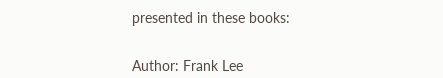presented in these books:


Author: Frank Lee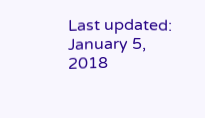Last updated: January 5, 2018